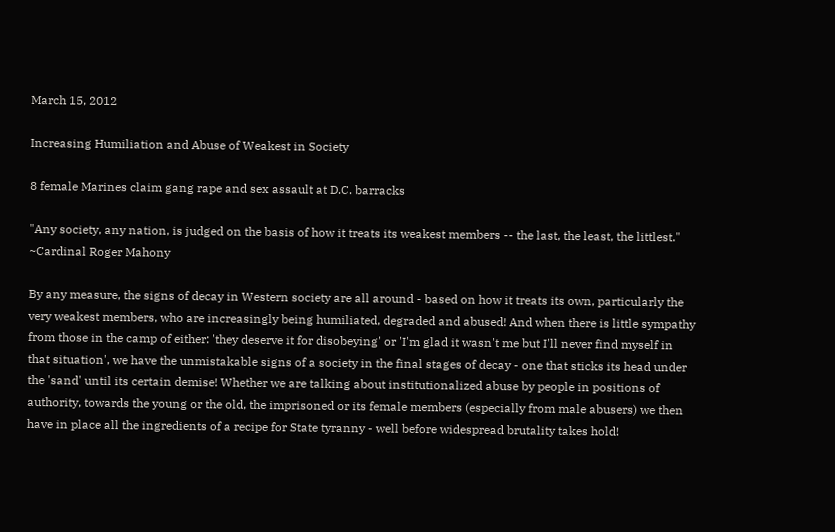March 15, 2012

Increasing Humiliation and Abuse of Weakest in Society

8 female Marines claim gang rape and sex assault at D.C. barracks

"Any society, any nation, is judged on the basis of how it treats its weakest members -- the last, the least, the littlest."
~Cardinal Roger Mahony

By any measure, the signs of decay in Western society are all around - based on how it treats its own, particularly the very weakest members, who are increasingly being humiliated, degraded and abused! And when there is little sympathy from those in the camp of either: 'they deserve it for disobeying' or 'I'm glad it wasn't me but I'll never find myself in that situation', we have the unmistakable signs of a society in the final stages of decay - one that sticks its head under the 'sand' until its certain demise! Whether we are talking about institutionalized abuse by people in positions of authority, towards the young or the old, the imprisoned or its female members (especially from male abusers) we then have in place all the ingredients of a recipe for State tyranny - well before widespread brutality takes hold!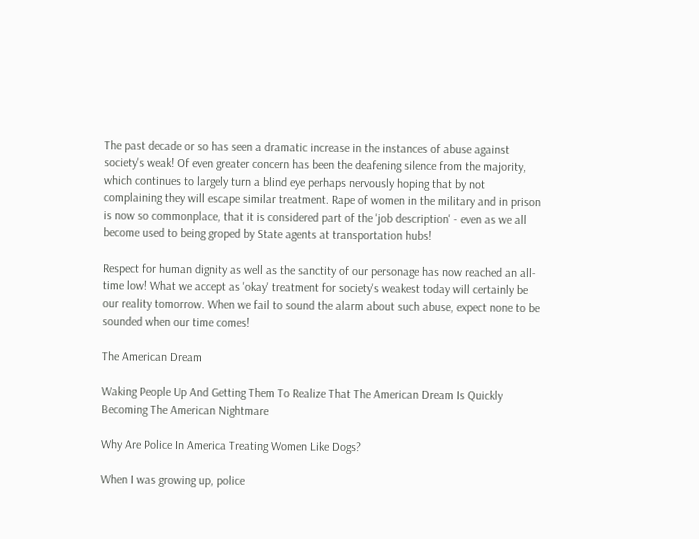The past decade or so has seen a dramatic increase in the instances of abuse against society's weak! Of even greater concern has been the deafening silence from the majority, which continues to largely turn a blind eye perhaps nervously hoping that by not complaining they will escape similar treatment. Rape of women in the military and in prison is now so commonplace, that it is considered part of the 'job description' - even as we all become used to being groped by State agents at transportation hubs!

Respect for human dignity as well as the sanctity of our personage has now reached an all-time low! What we accept as 'okay' treatment for society's weakest today will certainly be our reality tomorrow. When we fail to sound the alarm about such abuse, expect none to be sounded when our time comes!

The American Dream

Waking People Up And Getting Them To Realize That The American Dream Is Quickly Becoming The American Nightmare

Why Are Police In America Treating Women Like Dogs?

When I was growing up, police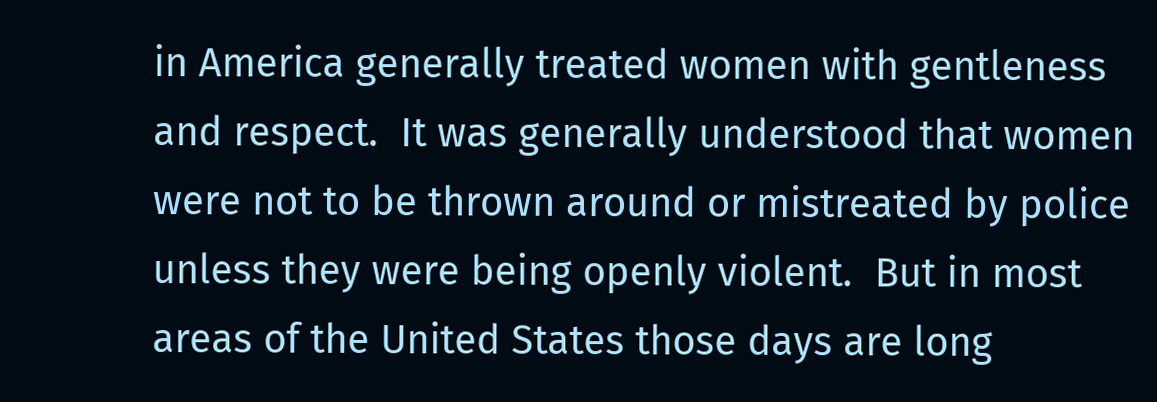in America generally treated women with gentleness and respect.  It was generally understood that women were not to be thrown around or mistreated by police unless they were being openly violent.  But in most areas of the United States those days are long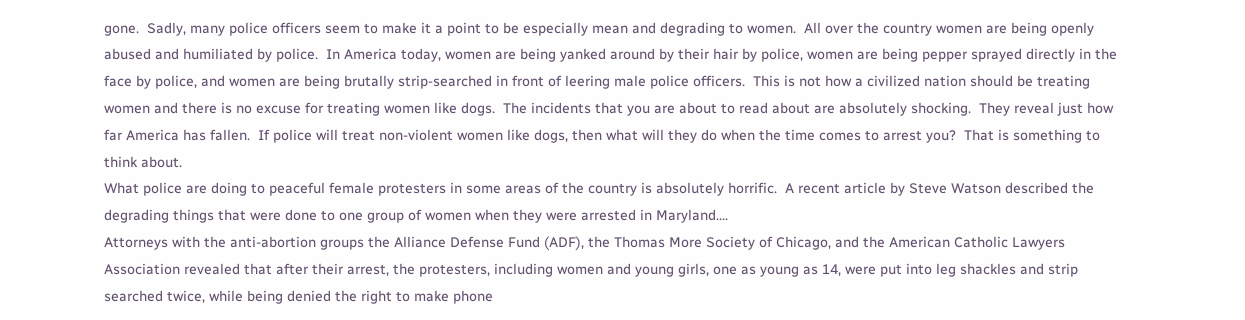gone.  Sadly, many police officers seem to make it a point to be especially mean and degrading to women.  All over the country women are being openly abused and humiliated by police.  In America today, women are being yanked around by their hair by police, women are being pepper sprayed directly in the face by police, and women are being brutally strip-searched in front of leering male police officers.  This is not how a civilized nation should be treating women and there is no excuse for treating women like dogs.  The incidents that you are about to read about are absolutely shocking.  They reveal just how far America has fallen.  If police will treat non-violent women like dogs, then what will they do when the time comes to arrest you?  That is something to think about.
What police are doing to peaceful female protesters in some areas of the country is absolutely horrific.  A recent article by Steve Watson described the degrading things that were done to one group of women when they were arrested in Maryland....
Attorneys with the anti-abortion groups the Alliance Defense Fund (ADF), the Thomas More Society of Chicago, and the American Catholic Lawyers Association revealed that after their arrest, the protesters, including women and young girls, one as young as 14, were put into leg shackles and strip searched twice, while being denied the right to make phone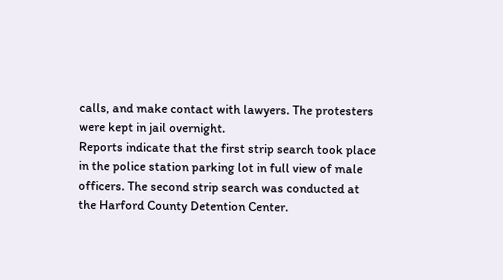calls, and make contact with lawyers. The protesters were kept in jail overnight.
Reports indicate that the first strip search took place in the police station parking lot in full view of male officers. The second strip search was conducted at the Harford County Detention Center.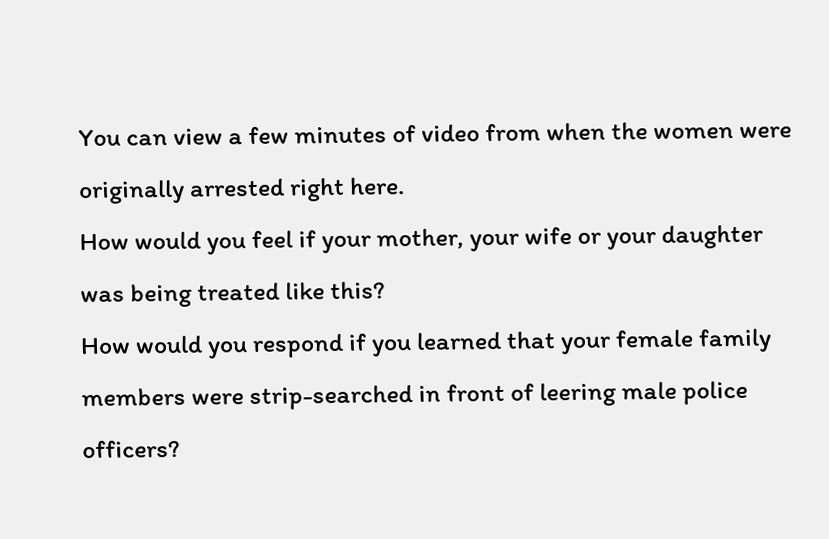You can view a few minutes of video from when the women were originally arrested right here.
How would you feel if your mother, your wife or your daughter was being treated like this?
How would you respond if you learned that your female family members were strip-searched in front of leering male police officers?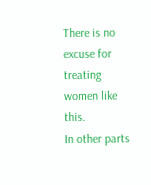There is no excuse for treating women like this.
In other parts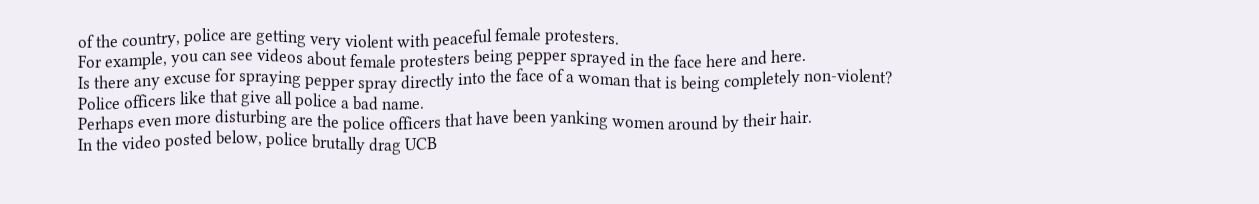of the country, police are getting very violent with peaceful female protesters.
For example, you can see videos about female protesters being pepper sprayed in the face here and here.
Is there any excuse for spraying pepper spray directly into the face of a woman that is being completely non-violent?
Police officers like that give all police a bad name.
Perhaps even more disturbing are the police officers that have been yanking women around by their hair.
In the video posted below, police brutally drag UCB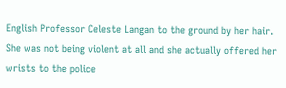English Professor Celeste Langan to the ground by her hair.  She was not being violent at all and she actually offered her wrists to the police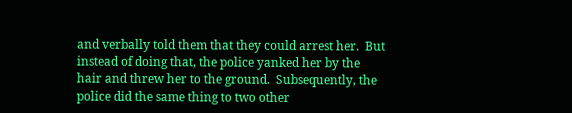and verbally told them that they could arrest her.  But instead of doing that, the police yanked her by the hair and threw her to the ground.  Subsequently, the police did the same thing to two other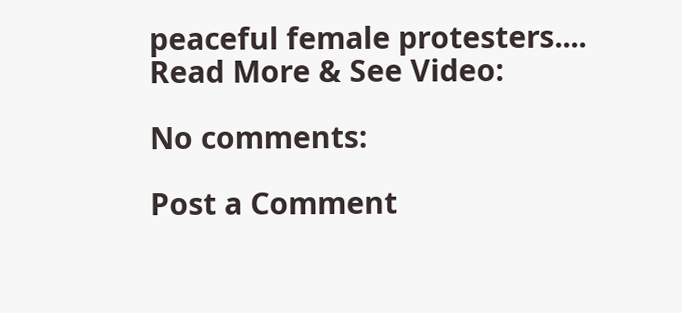peaceful female protesters....
Read More & See Video:

No comments:

Post a Comment